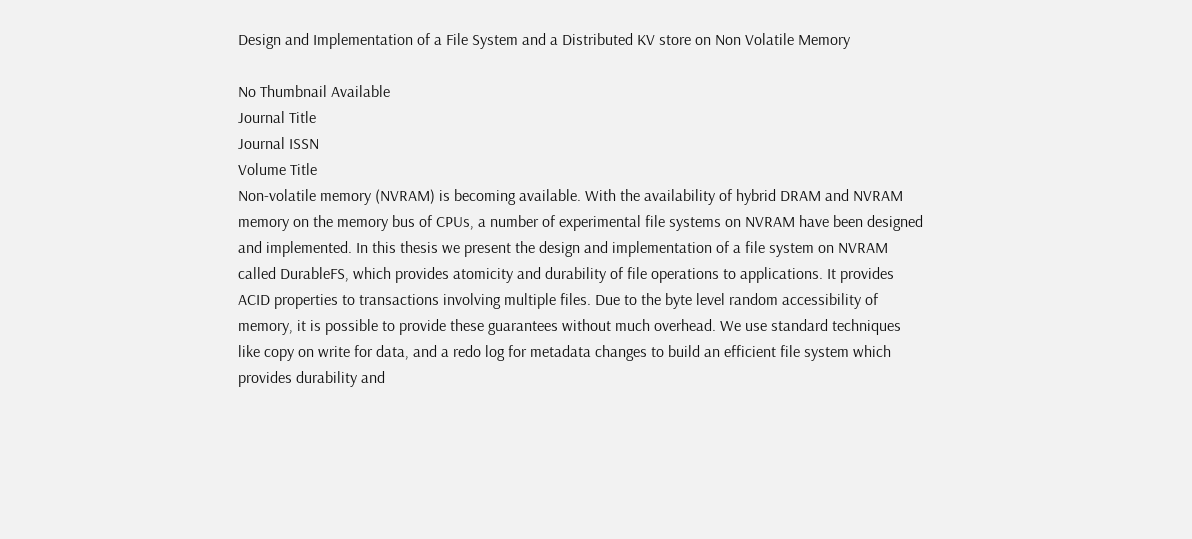Design and Implementation of a File System and a Distributed KV store on Non Volatile Memory

No Thumbnail Available
Journal Title
Journal ISSN
Volume Title
Non-volatile memory (NVRAM) is becoming available. With the availability of hybrid DRAM and NVRAM memory on the memory bus of CPUs, a number of experimental file systems on NVRAM have been designed and implemented. In this thesis we present the design and implementation of a file system on NVRAM called DurableFS, which provides atomicity and durability of file operations to applications. It provides ACID properties to transactions involving multiple files. Due to the byte level random accessibility of memory, it is possible to provide these guarantees without much overhead. We use standard techniques like copy on write for data, and a redo log for metadata changes to build an efficient file system which provides durability and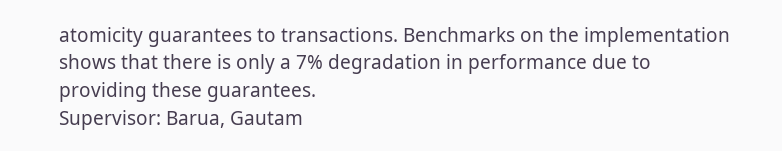atomicity guarantees to transactions. Benchmarks on the implementation shows that there is only a 7% degradation in performance due to providing these guarantees.
Supervisor: Barua, Gautam